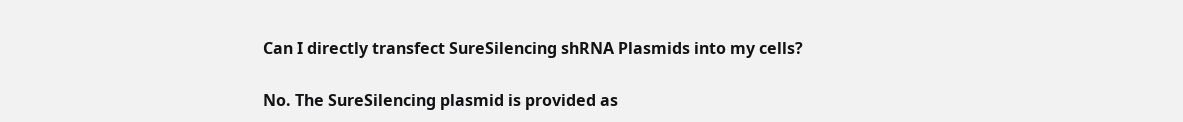Can I directly transfect SureSilencing shRNA Plasmids into my cells?

No. The SureSilencing plasmid is provided as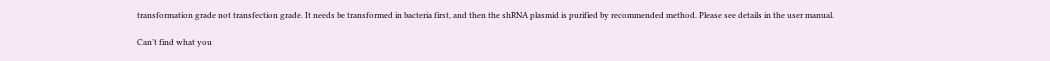transformation grade not transfection grade. It needs be transformed in bacteria first, and then the shRNA plasmid is purified by recommended method. Please see details in the user manual.

Can’t find what you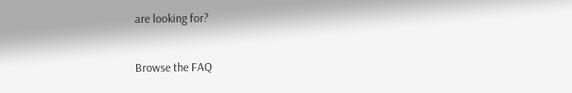are looking for?

Browse the FAQ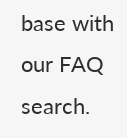base with our FAQ search.